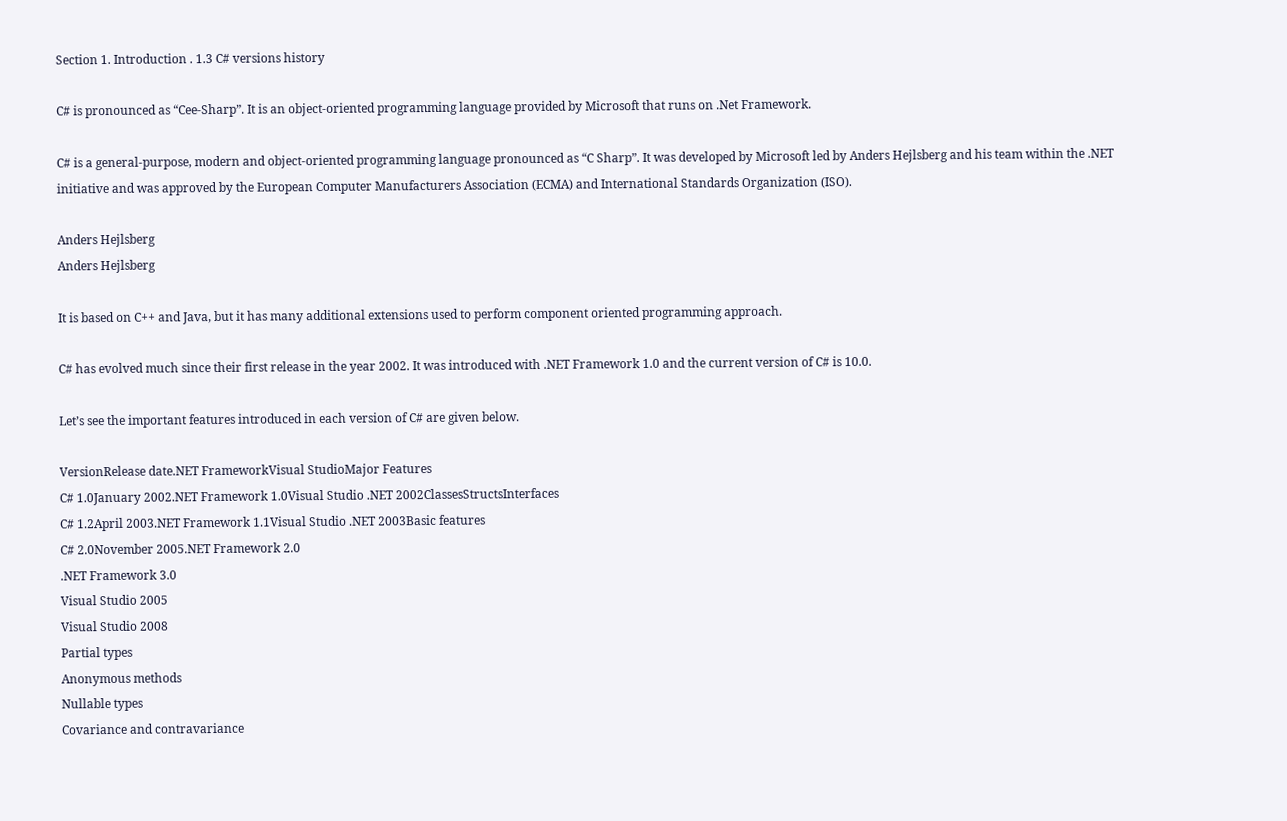Section 1. Introduction . 1.3 C# versions history

C# is pronounced as “Cee-Sharp”. It is an object-oriented programming language provided by Microsoft that runs on .Net Framework.

C# is a general-purpose, modern and object-oriented programming language pronounced as “C Sharp”. It was developed by Microsoft led by Anders Hejlsberg and his team within the .NET initiative and was approved by the European Computer Manufacturers Association (ECMA) and International Standards Organization (ISO).

Anders Hejlsberg
Anders Hejlsberg

It is based on C++ and Java, but it has many additional extensions used to perform component oriented programming approach.

C# has evolved much since their first release in the year 2002. It was introduced with .NET Framework 1.0 and the current version of C# is 10.0.

Let’s see the important features introduced in each version of C# are given below.

VersionRelease date.NET FrameworkVisual StudioMajor Features
C# 1.0January 2002.NET Framework 1.0Visual Studio .NET 2002ClassesStructsInterfaces
C# 1.2April 2003.NET Framework 1.1Visual Studio .NET 2003Basic features
C# 2.0November 2005.NET Framework 2.0
.NET Framework 3.0
Visual Studio 2005
Visual Studio 2008
Partial types
Anonymous methods
Nullable types
Covariance and contravariance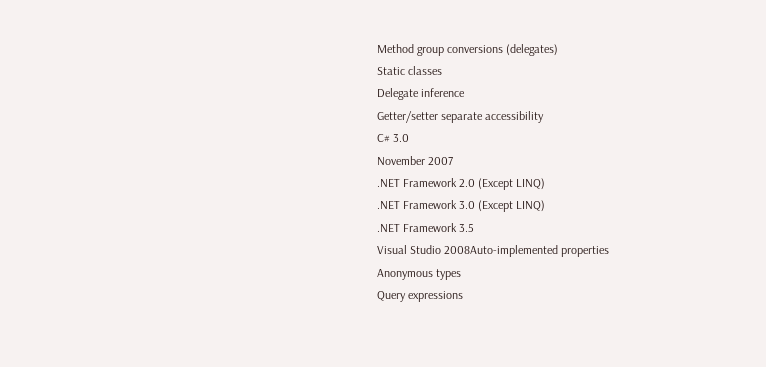Method group conversions (delegates)
Static classes
Delegate inference
Getter/setter separate accessibility
C# 3.0
November 2007
.NET Framework 2.0 (Except LINQ)
.NET Framework 3.0 (Except LINQ)
.NET Framework 3.5
Visual Studio 2008Auto-implemented properties
Anonymous types
Query expressions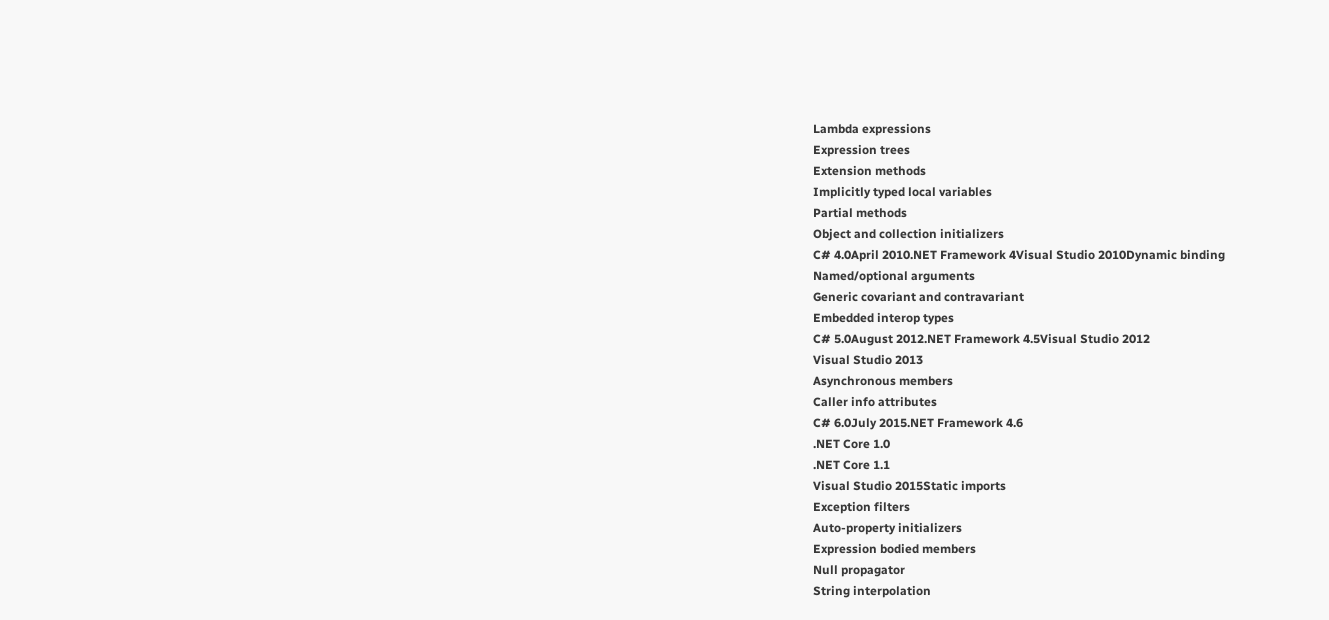Lambda expressions
Expression trees
Extension methods
Implicitly typed local variables
Partial methods
Object and collection initializers
C# 4.0April 2010.NET Framework 4Visual Studio 2010Dynamic binding
Named/optional arguments
Generic covariant and contravariant
Embedded interop types
C# 5.0August 2012.NET Framework 4.5Visual Studio 2012
Visual Studio 2013
Asynchronous members
Caller info attributes
C# 6.0July 2015.NET Framework 4.6
.NET Core 1.0
.NET Core 1.1
Visual Studio 2015Static imports
Exception filters
Auto-property initializers
Expression bodied members
Null propagator
String interpolation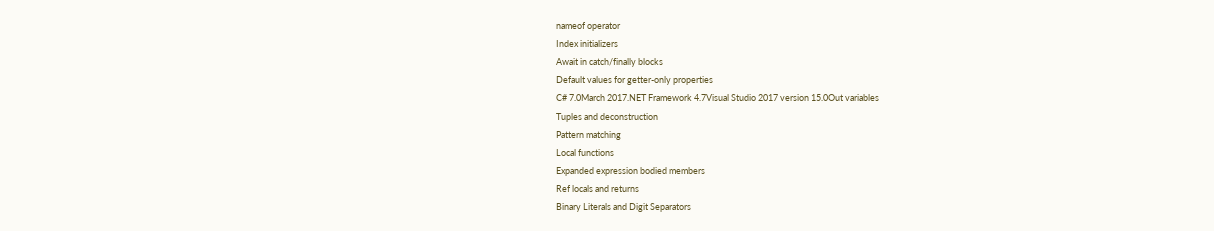nameof operator
Index initializers
Await in catch/finally blocks
Default values for getter-only properties
C# 7.0March 2017.NET Framework 4.7Visual Studio 2017 version 15.0Out variables
Tuples and deconstruction
Pattern matching
Local functions
Expanded expression bodied members
Ref locals and returns
Binary Literals and Digit Separators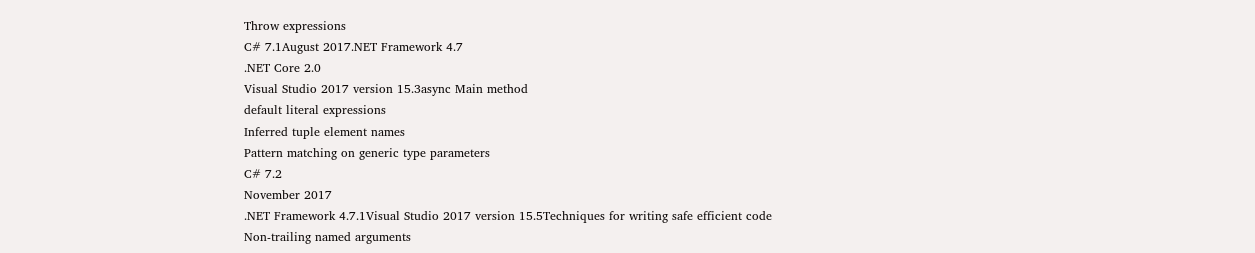Throw expressions
C# 7.1August 2017.NET Framework 4.7
.NET Core 2.0
Visual Studio 2017 version 15.3async Main method
default literal expressions
Inferred tuple element names
Pattern matching on generic type parameters
C# 7.2
November 2017
.NET Framework 4.7.1Visual Studio 2017 version 15.5Techniques for writing safe efficient code
Non-trailing named arguments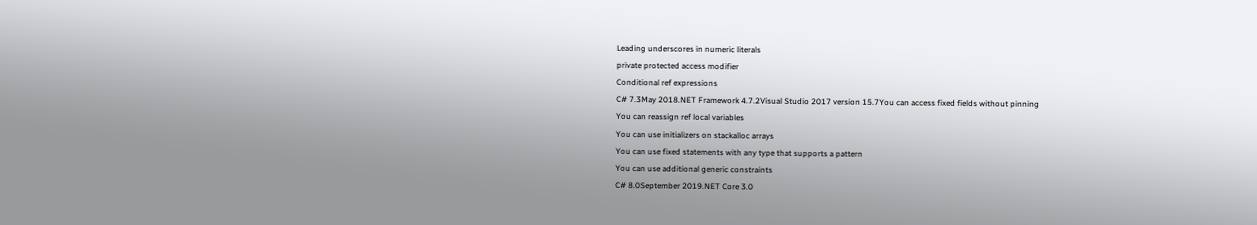Leading underscores in numeric literals
private protected access modifier
Conditional ref expressions
C# 7.3May 2018.NET Framework 4.7.2Visual Studio 2017 version 15.7You can access fixed fields without pinning
You can reassign ref local variables
You can use initializers on stackalloc arrays
You can use fixed statements with any type that supports a pattern
You can use additional generic constraints
C# 8.0September 2019.NET Core 3.0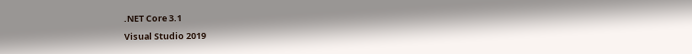.NET Core 3.1
Visual Studio 2019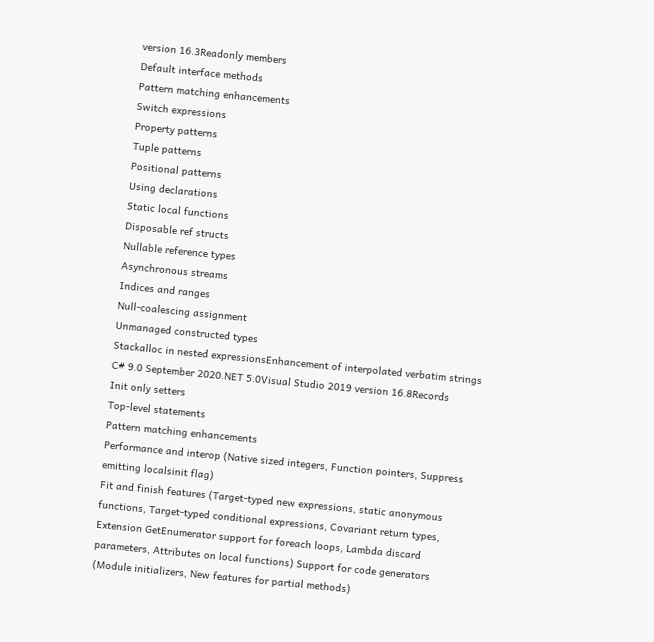version 16.3Readonly members
Default interface methods
Pattern matching enhancements
Switch expressions
Property patterns
Tuple patterns
Positional patterns
Using declarations
Static local functions
Disposable ref structs
Nullable reference types
Asynchronous streams
Indices and ranges
Null-coalescing assignment
Unmanaged constructed types
Stackalloc in nested expressionsEnhancement of interpolated verbatim strings
C# 9.0 September 2020.NET 5.0Visual Studio 2019 version 16.8Records
Init only setters
Top-level statements
Pattern matching enhancements
Performance and interop (Native sized integers, Function pointers, Suppress emitting localsinit flag)
Fit and finish features (Target-typed new expressions, static anonymous functions, Target-typed conditional expressions, Covariant return types, Extension GetEnumerator support for foreach loops, Lambda discard parameters, Attributes on local functions) Support for code generators
(Module initializers, New features for partial methods)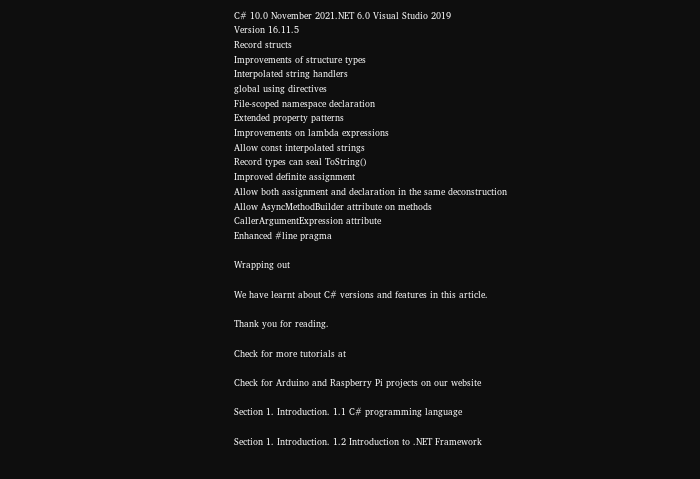C# 10.0 November 2021.NET 6.0 Visual Studio 2019
Version 16.11.5
Record structs
Improvements of structure types
Interpolated string handlers
global using directives
File-scoped namespace declaration
Extended property patterns
Improvements on lambda expressions
Allow const interpolated strings
Record types can seal ToString()
Improved definite assignment
Allow both assignment and declaration in the same deconstruction
Allow AsyncMethodBuilder attribute on methods
CallerArgumentExpression attribute
Enhanced #line pragma

Wrapping out

We have learnt about C# versions and features in this article.

Thank you for reading.

Check for more tutorials at

Check for Arduino and Raspberry Pi projects on our website

Section 1. Introduction. 1.1 C# programming language

Section 1. Introduction. 1.2 Introduction to .NET Framework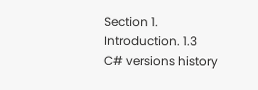Section 1. Introduction. 1.3 C# versions history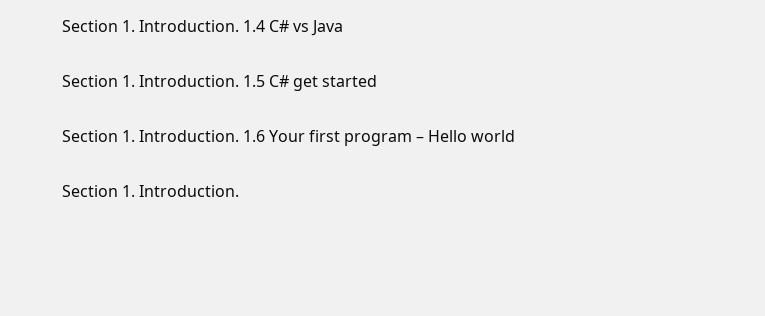Section 1. Introduction. 1.4 C# vs Java

Section 1. Introduction. 1.5 C# get started

Section 1. Introduction. 1.6 Your first program – Hello world

Section 1. Introduction.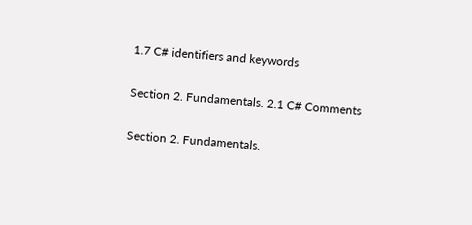1.7 C# identifiers and keywords

Section 2. Fundamentals. 2.1 C# Comments

Section 2. Fundamentals.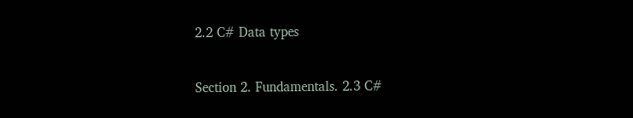2.2 C# Data types

Section 2. Fundamentals. 2.3 C#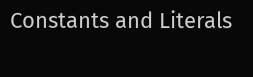Constants and Literals